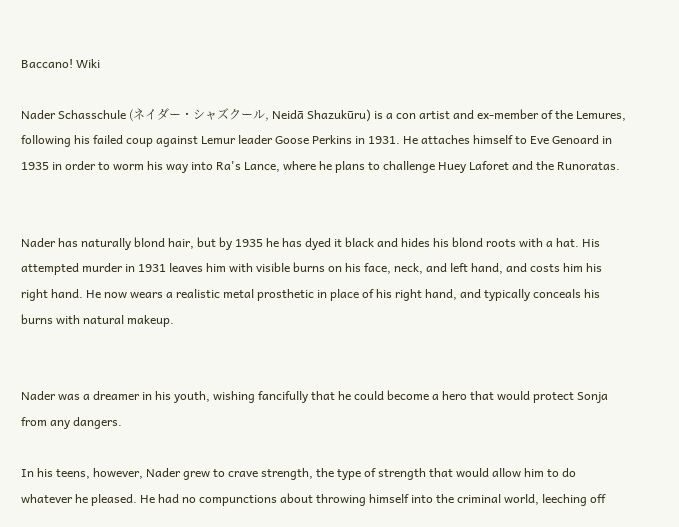Baccano! Wiki

Nader Schasschule (ネイダー・シャズクール, Neidā Shazukūru) is a con artist and ex-member of the Lemures, following his failed coup against Lemur leader Goose Perkins in 1931. He attaches himself to Eve Genoard in 1935 in order to worm his way into Ra's Lance, where he plans to challenge Huey Laforet and the Runoratas.


Nader has naturally blond hair, but by 1935 he has dyed it black and hides his blond roots with a hat. His attempted murder in 1931 leaves him with visible burns on his face, neck, and left hand, and costs him his right hand. He now wears a realistic metal prosthetic in place of his right hand, and typically conceals his burns with natural makeup.


Nader was a dreamer in his youth, wishing fancifully that he could become a hero that would protect Sonja from any dangers.

In his teens, however, Nader grew to crave strength, the type of strength that would allow him to do whatever he pleased. He had no compunctions about throwing himself into the criminal world, leeching off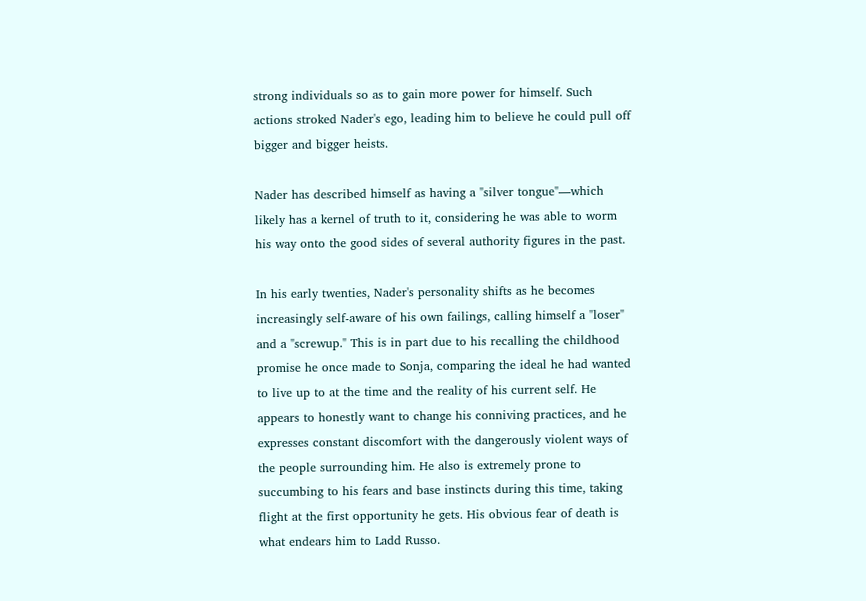strong individuals so as to gain more power for himself. Such actions stroked Nader's ego, leading him to believe he could pull off bigger and bigger heists.

Nader has described himself as having a "silver tongue"—which likely has a kernel of truth to it, considering he was able to worm his way onto the good sides of several authority figures in the past.

In his early twenties, Nader's personality shifts as he becomes increasingly self-aware of his own failings, calling himself a "loser" and a "screwup." This is in part due to his recalling the childhood promise he once made to Sonja, comparing the ideal he had wanted to live up to at the time and the reality of his current self. He appears to honestly want to change his conniving practices, and he expresses constant discomfort with the dangerously violent ways of the people surrounding him. He also is extremely prone to succumbing to his fears and base instincts during this time, taking flight at the first opportunity he gets. His obvious fear of death is what endears him to Ladd Russo.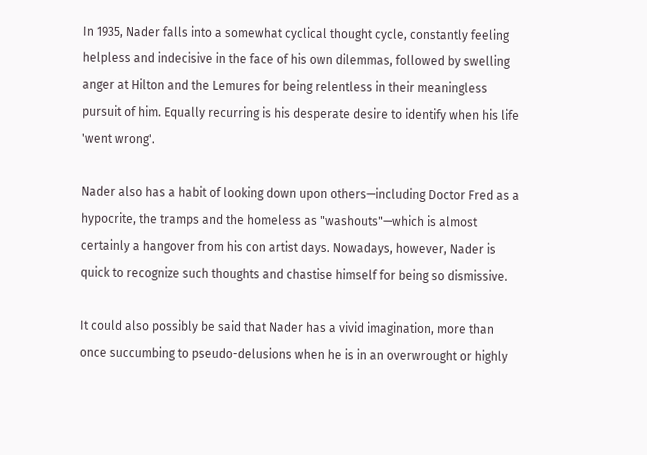In 1935, Nader falls into a somewhat cyclical thought cycle, constantly feeling helpless and indecisive in the face of his own dilemmas, followed by swelling anger at Hilton and the Lemures for being relentless in their meaningless pursuit of him. Equally recurring is his desperate desire to identify when his life 'went wrong'.

Nader also has a habit of looking down upon others—including Doctor Fred as a hypocrite, the tramps and the homeless as "washouts"—which is almost certainly a hangover from his con artist days. Nowadays, however, Nader is quick to recognize such thoughts and chastise himself for being so dismissive.

It could also possibly be said that Nader has a vivid imagination, more than once succumbing to pseudo-delusions when he is in an overwrought or highly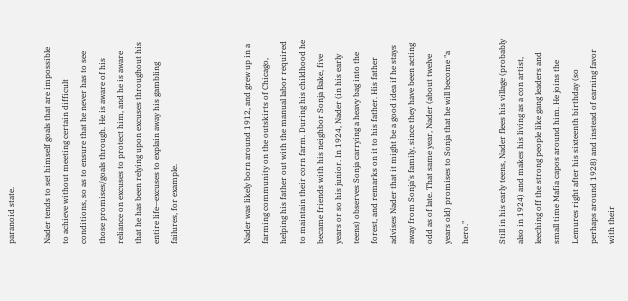paranoid state.

Nader tends to set himself goals that are impossible to achieve without meeting certain difficult conditions, so as to ensure that he never has to see those promises/goals through. He is aware of his reliance on excuses to protect him, and he is aware that he has been relying upon excuses throughout his entire life—excuses to explain away his gambling failures, for example.



Nader was likely born around 1912, and grew up in a farming community on the outskirts of Chicago, helping his father out with the manual labor required to maintain their corn farm. During his childhood he became friends with his neighbor Sonja Bake, five years or so his junior. In 1924, Nader (in his early teens) observes Sonja carrying a heavy bag into the forest, and remarks on it to his father. His father advises Nader that it might be a good idea if he stays away from Sonja's family, since they have been acting odd as of late. That same year, Nader (about twelve years old) promises to Sonja that he will become "a hero."

Still in his early teens, Nader flees his village (probably also in 1924) and makes his living as a con artist, leeching off the strong people like gang leaders and small time Mafia capos around him. He joins the Lemures right after his sixteenth birthday (so perhaps around 1928) and instead of earning favor with their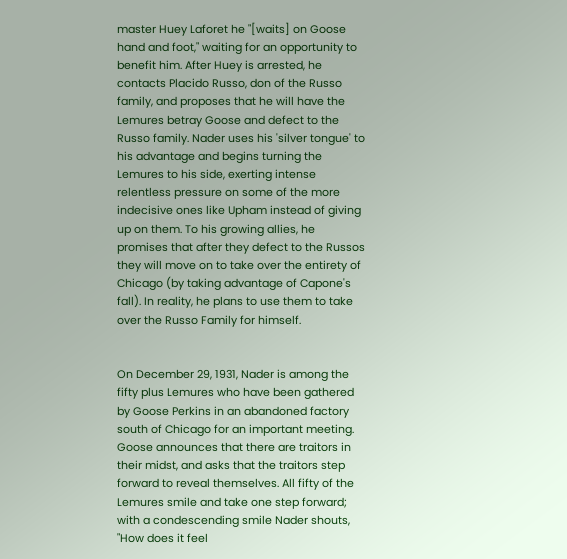master Huey Laforet he "[waits] on Goose hand and foot," waiting for an opportunity to benefit him. After Huey is arrested, he contacts Placido Russo, don of the Russo family, and proposes that he will have the Lemures betray Goose and defect to the Russo family. Nader uses his 'silver tongue' to his advantage and begins turning the Lemures to his side, exerting intense relentless pressure on some of the more indecisive ones like Upham instead of giving up on them. To his growing allies, he promises that after they defect to the Russos they will move on to take over the entirety of Chicago (by taking advantage of Capone's fall). In reality, he plans to use them to take over the Russo Family for himself.


On December 29, 1931, Nader is among the fifty plus Lemures who have been gathered by Goose Perkins in an abandoned factory south of Chicago for an important meeting. Goose announces that there are traitors in their midst, and asks that the traitors step forward to reveal themselves. All fifty of the Lemures smile and take one step forward; with a condescending smile Nader shouts, "How does it feel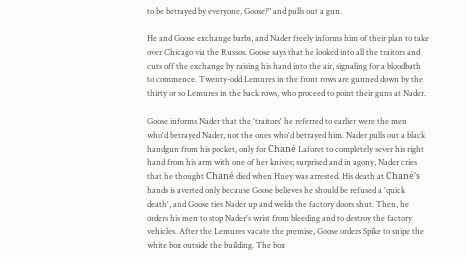to be betrayed by everyone, Goose?" and pulls out a gun.

He and Goose exchange barbs, and Nader freely informs him of their plan to take over Chicago via the Russos. Goose says that he looked into all the traitors and cuts off the exchange by raising his hand into the air, signaling for a bloodbath to commence. Twenty-odd Lemures in the front rows are gunned down by the thirty or so Lemures in the back rows, who proceed to point their guns at Nader.

Goose informs Nader that the 'traitors' he referred to earlier were the men who'd betrayed Nader, not the ones who'd betrayed him. Nader pulls out a black handgun from his pocket, only for Chané Laforet to completely sever his right hand from his arm with one of her knives; surprised and in agony, Nader cries that he thought Chané died when Huey was arrested. His death at Chané's hands is averted only because Goose believes he should be refused a 'quick death', and Goose ties Nader up and welds the factory doors shut. Then, he orders his men to stop Nader's wrist from bleeding and to destroy the factory vehicles. After the Lemures vacate the premise, Goose orders Spike to snipe the white box outside the building. The box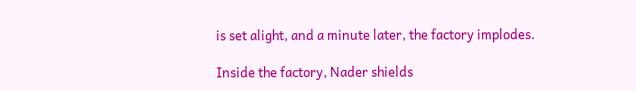is set alight, and a minute later, the factory implodes.

Inside the factory, Nader shields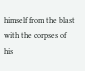himself from the blast with the corpses of his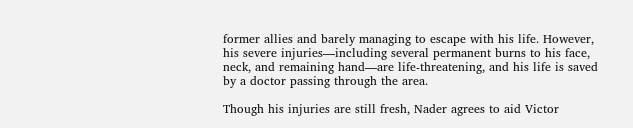former allies and barely managing to escape with his life. However, his severe injuries—including several permanent burns to his face, neck, and remaining hand—are life-threatening, and his life is saved by a doctor passing through the area.

Though his injuries are still fresh, Nader agrees to aid Victor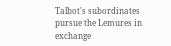Talbot's subordinates pursue the Lemures in exchange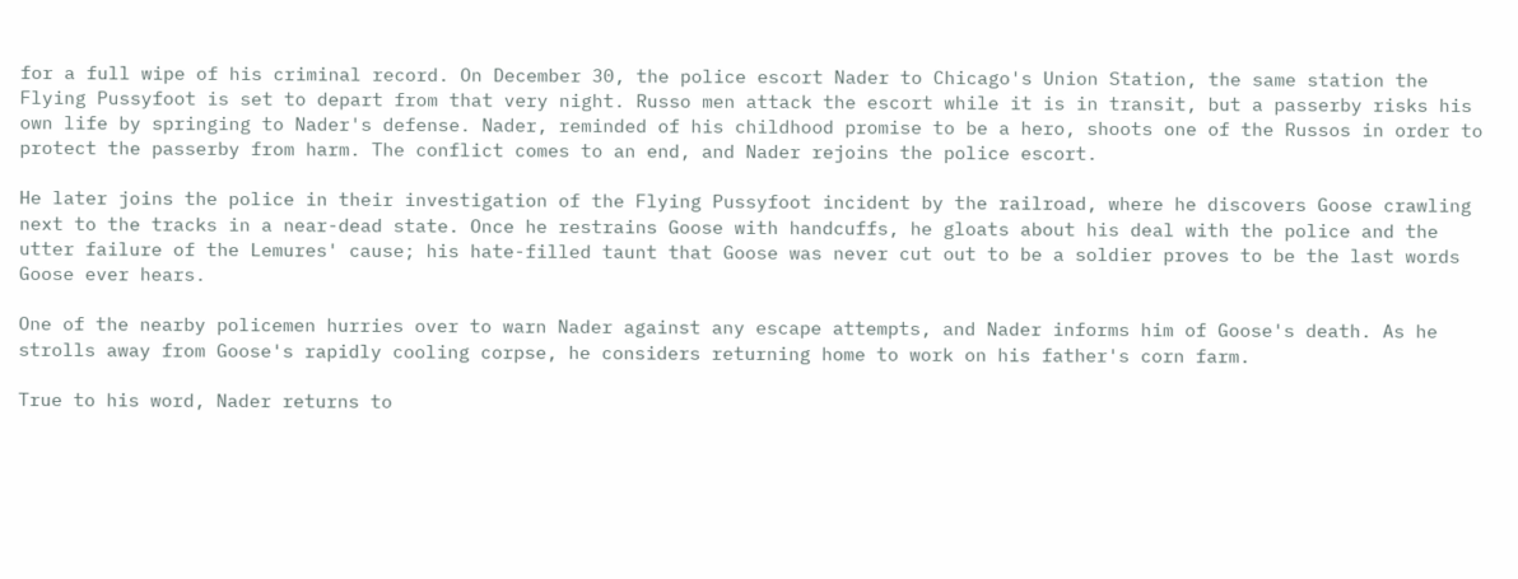for a full wipe of his criminal record. On December 30, the police escort Nader to Chicago's Union Station, the same station the Flying Pussyfoot is set to depart from that very night. Russo men attack the escort while it is in transit, but a passerby risks his own life by springing to Nader's defense. Nader, reminded of his childhood promise to be a hero, shoots one of the Russos in order to protect the passerby from harm. The conflict comes to an end, and Nader rejoins the police escort.

He later joins the police in their investigation of the Flying Pussyfoot incident by the railroad, where he discovers Goose crawling next to the tracks in a near-dead state. Once he restrains Goose with handcuffs, he gloats about his deal with the police and the utter failure of the Lemures' cause; his hate-filled taunt that Goose was never cut out to be a soldier proves to be the last words Goose ever hears.

One of the nearby policemen hurries over to warn Nader against any escape attempts, and Nader informs him of Goose's death. As he strolls away from Goose's rapidly cooling corpse, he considers returning home to work on his father's corn farm.

True to his word, Nader returns to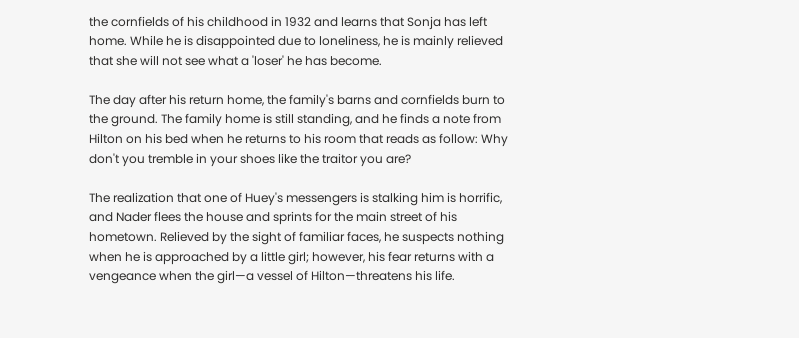the cornfields of his childhood in 1932 and learns that Sonja has left home. While he is disappointed due to loneliness, he is mainly relieved that she will not see what a 'loser' he has become.

The day after his return home, the family's barns and cornfields burn to the ground. The family home is still standing, and he finds a note from Hilton on his bed when he returns to his room that reads as follow: Why don't you tremble in your shoes like the traitor you are?

The realization that one of Huey's messengers is stalking him is horrific, and Nader flees the house and sprints for the main street of his hometown. Relieved by the sight of familiar faces, he suspects nothing when he is approached by a little girl; however, his fear returns with a vengeance when the girl—a vessel of Hilton—threatens his life.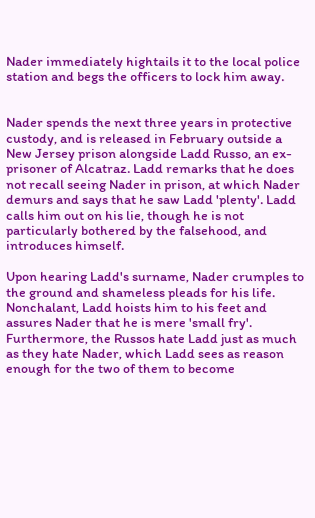Nader immediately hightails it to the local police station and begs the officers to lock him away.


Nader spends the next three years in protective custody, and is released in February outside a New Jersey prison alongside Ladd Russo, an ex-prisoner of Alcatraz. Ladd remarks that he does not recall seeing Nader in prison, at which Nader demurs and says that he saw Ladd 'plenty'. Ladd calls him out on his lie, though he is not particularly bothered by the falsehood, and introduces himself.

Upon hearing Ladd's surname, Nader crumples to the ground and shameless pleads for his life. Nonchalant, Ladd hoists him to his feet and assures Nader that he is mere 'small fry'. Furthermore, the Russos hate Ladd just as much as they hate Nader, which Ladd sees as reason enough for the two of them to become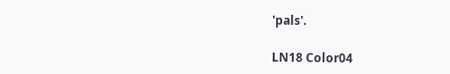'pals'.

LN18 Color04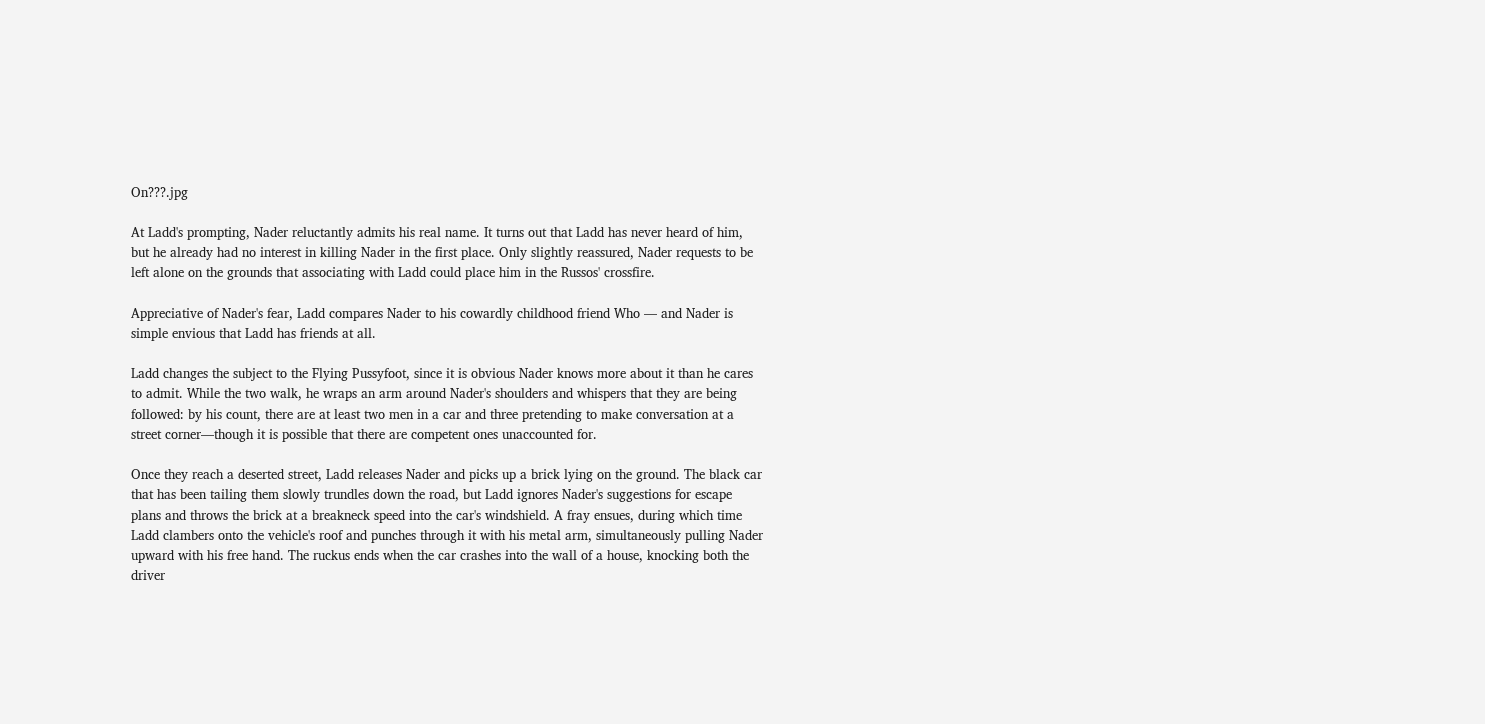On???.jpg

At Ladd's prompting, Nader reluctantly admits his real name. It turns out that Ladd has never heard of him, but he already had no interest in killing Nader in the first place. Only slightly reassured, Nader requests to be left alone on the grounds that associating with Ladd could place him in the Russos' crossfire.

Appreciative of Nader's fear, Ladd compares Nader to his cowardly childhood friend Who — and Nader is simple envious that Ladd has friends at all.

Ladd changes the subject to the Flying Pussyfoot, since it is obvious Nader knows more about it than he cares to admit. While the two walk, he wraps an arm around Nader's shoulders and whispers that they are being followed: by his count, there are at least two men in a car and three pretending to make conversation at a street corner—though it is possible that there are competent ones unaccounted for.

Once they reach a deserted street, Ladd releases Nader and picks up a brick lying on the ground. The black car that has been tailing them slowly trundles down the road, but Ladd ignores Nader's suggestions for escape plans and throws the brick at a breakneck speed into the car's windshield. A fray ensues, during which time Ladd clambers onto the vehicle's roof and punches through it with his metal arm, simultaneously pulling Nader upward with his free hand. The ruckus ends when the car crashes into the wall of a house, knocking both the driver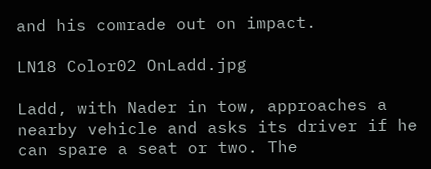and his comrade out on impact.

LN18 Color02 OnLadd.jpg

Ladd, with Nader in tow, approaches a nearby vehicle and asks its driver if he can spare a seat or two. The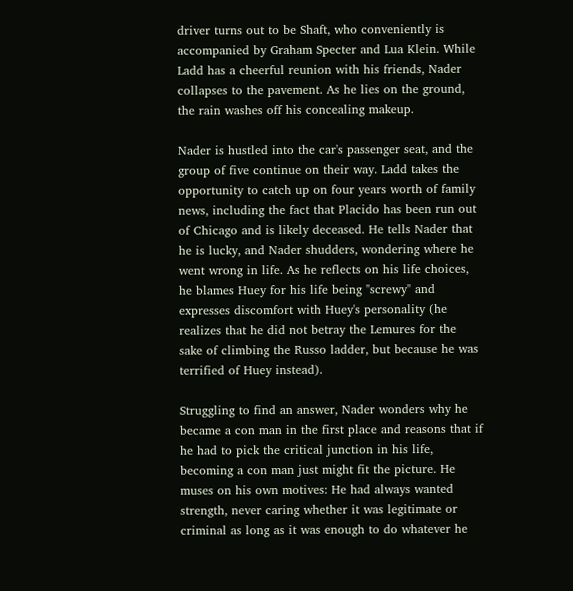driver turns out to be Shaft, who conveniently is accompanied by Graham Specter and Lua Klein. While Ladd has a cheerful reunion with his friends, Nader collapses to the pavement. As he lies on the ground, the rain washes off his concealing makeup.

Nader is hustled into the car's passenger seat, and the group of five continue on their way. Ladd takes the opportunity to catch up on four years worth of family news, including the fact that Placido has been run out of Chicago and is likely deceased. He tells Nader that he is lucky, and Nader shudders, wondering where he went wrong in life. As he reflects on his life choices, he blames Huey for his life being "screwy" and expresses discomfort with Huey's personality (he realizes that he did not betray the Lemures for the sake of climbing the Russo ladder, but because he was terrified of Huey instead).

Struggling to find an answer, Nader wonders why he became a con man in the first place and reasons that if he had to pick the critical junction in his life, becoming a con man just might fit the picture. He muses on his own motives: He had always wanted strength, never caring whether it was legitimate or criminal as long as it was enough to do whatever he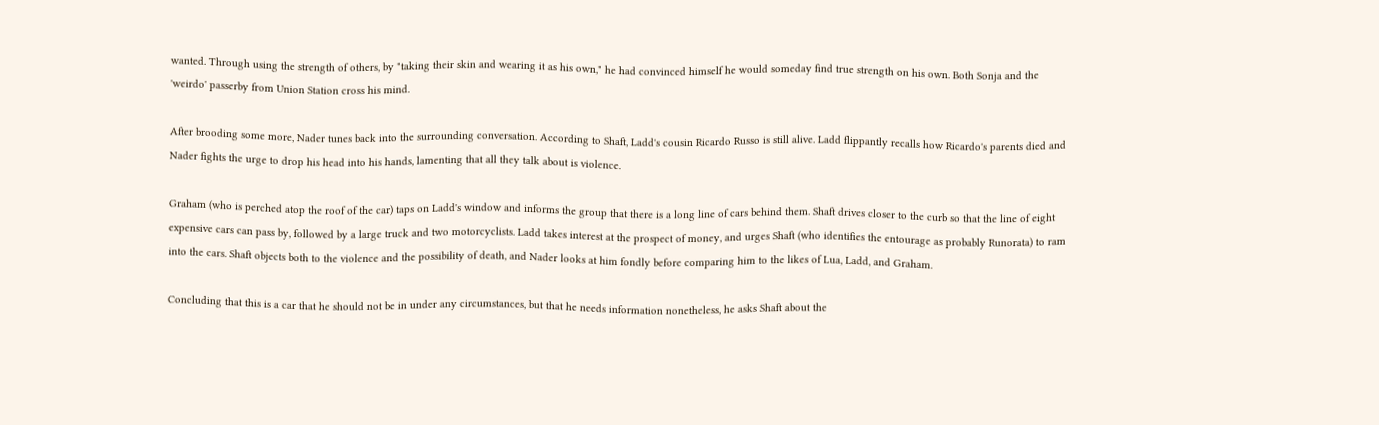wanted. Through using the strength of others, by "taking their skin and wearing it as his own," he had convinced himself he would someday find true strength on his own. Both Sonja and the 'weirdo' passerby from Union Station cross his mind.

After brooding some more, Nader tunes back into the surrounding conversation. According to Shaft, Ladd's cousin Ricardo Russo is still alive. Ladd flippantly recalls how Ricardo's parents died and Nader fights the urge to drop his head into his hands, lamenting that all they talk about is violence.

Graham (who is perched atop the roof of the car) taps on Ladd's window and informs the group that there is a long line of cars behind them. Shaft drives closer to the curb so that the line of eight expensive cars can pass by, followed by a large truck and two motorcyclists. Ladd takes interest at the prospect of money, and urges Shaft (who identifies the entourage as probably Runorata) to ram into the cars. Shaft objects both to the violence and the possibility of death, and Nader looks at him fondly before comparing him to the likes of Lua, Ladd, and Graham.

Concluding that this is a car that he should not be in under any circumstances, but that he needs information nonetheless, he asks Shaft about the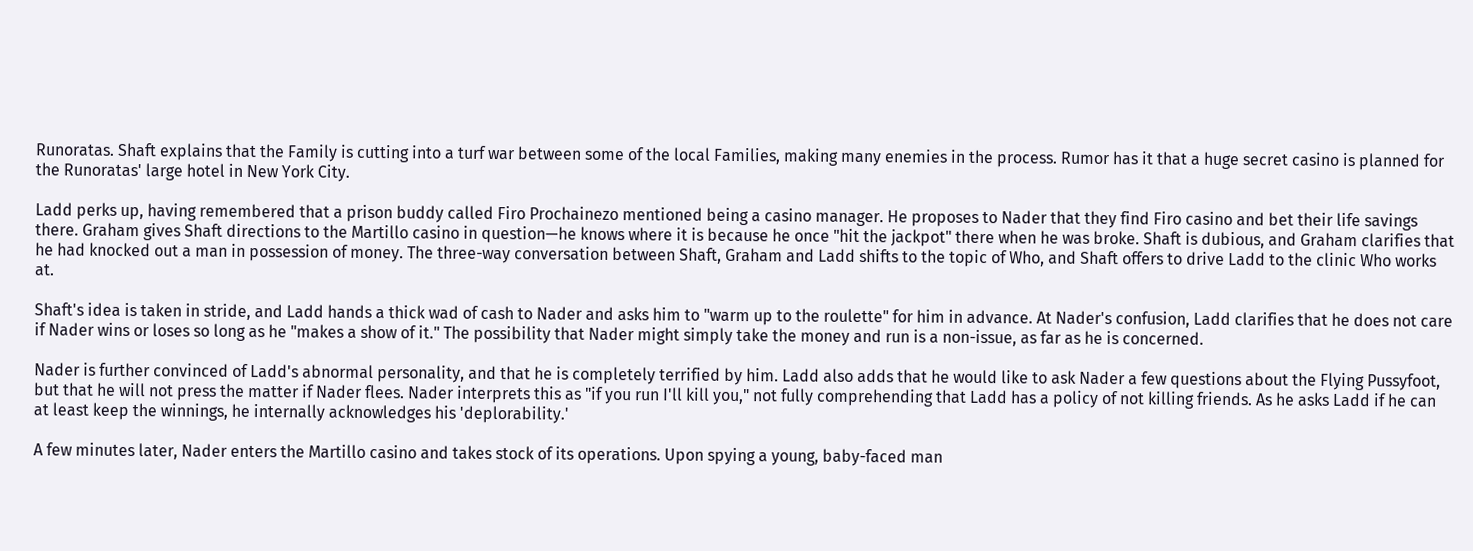Runoratas. Shaft explains that the Family is cutting into a turf war between some of the local Families, making many enemies in the process. Rumor has it that a huge secret casino is planned for the Runoratas' large hotel in New York City.

Ladd perks up, having remembered that a prison buddy called Firo Prochainezo mentioned being a casino manager. He proposes to Nader that they find Firo casino and bet their life savings there. Graham gives Shaft directions to the Martillo casino in question—he knows where it is because he once "hit the jackpot" there when he was broke. Shaft is dubious, and Graham clarifies that he had knocked out a man in possession of money. The three-way conversation between Shaft, Graham and Ladd shifts to the topic of Who, and Shaft offers to drive Ladd to the clinic Who works at.

Shaft's idea is taken in stride, and Ladd hands a thick wad of cash to Nader and asks him to "warm up to the roulette" for him in advance. At Nader's confusion, Ladd clarifies that he does not care if Nader wins or loses so long as he "makes a show of it." The possibility that Nader might simply take the money and run is a non-issue, as far as he is concerned.

Nader is further convinced of Ladd's abnormal personality, and that he is completely terrified by him. Ladd also adds that he would like to ask Nader a few questions about the Flying Pussyfoot, but that he will not press the matter if Nader flees. Nader interprets this as "if you run I'll kill you," not fully comprehending that Ladd has a policy of not killing friends. As he asks Ladd if he can at least keep the winnings, he internally acknowledges his 'deplorability.'

A few minutes later, Nader enters the Martillo casino and takes stock of its operations. Upon spying a young, baby-faced man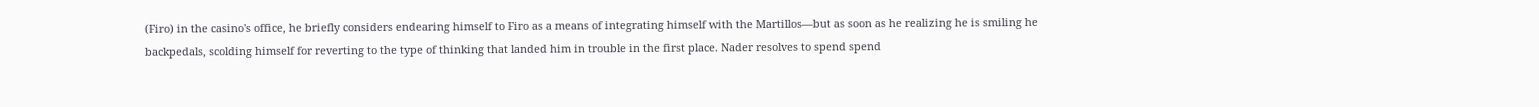(Firo) in the casino's office, he briefly considers endearing himself to Firo as a means of integrating himself with the Martillos—but as soon as he realizing he is smiling he backpedals, scolding himself for reverting to the type of thinking that landed him in trouble in the first place. Nader resolves to spend spend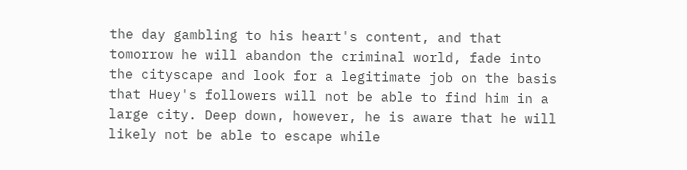the day gambling to his heart's content, and that tomorrow he will abandon the criminal world, fade into the cityscape and look for a legitimate job on the basis that Huey's followers will not be able to find him in a large city. Deep down, however, he is aware that he will likely not be able to escape while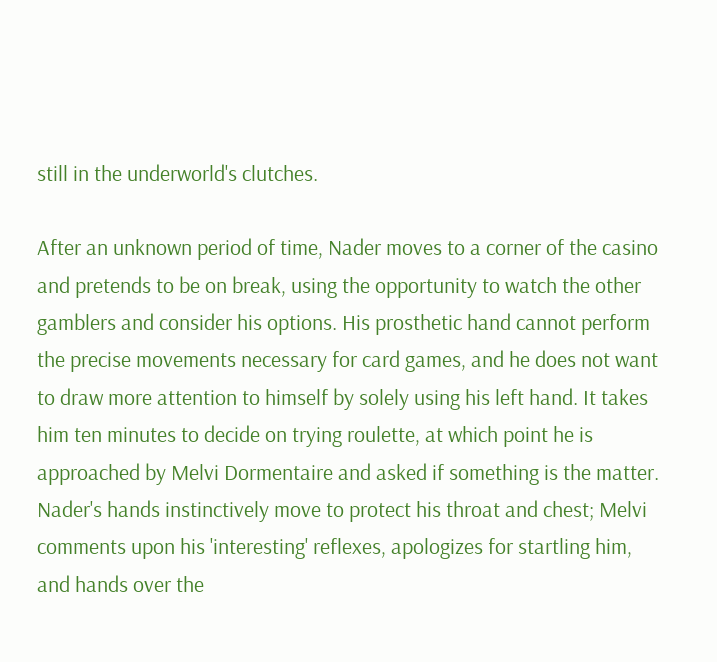still in the underworld's clutches.

After an unknown period of time, Nader moves to a corner of the casino and pretends to be on break, using the opportunity to watch the other gamblers and consider his options. His prosthetic hand cannot perform the precise movements necessary for card games, and he does not want to draw more attention to himself by solely using his left hand. It takes him ten minutes to decide on trying roulette, at which point he is approached by Melvi Dormentaire and asked if something is the matter. Nader's hands instinctively move to protect his throat and chest; Melvi comments upon his 'interesting' reflexes, apologizes for startling him, and hands over the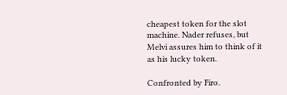cheapest token for the slot machine. Nader refuses, but Melvi assures him to think of it as his lucky token.

Confronted by Firo.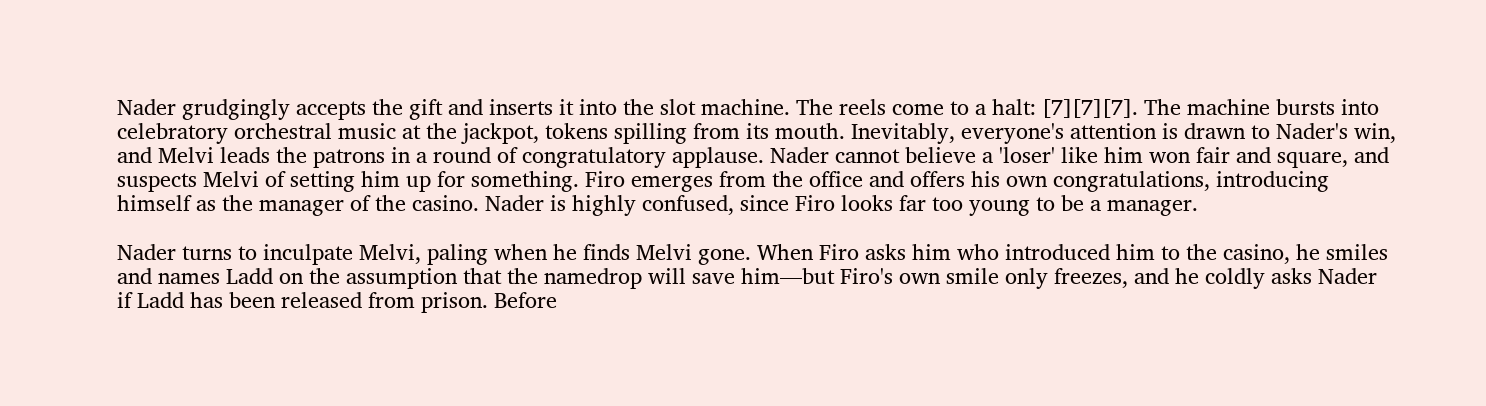Nader grudgingly accepts the gift and inserts it into the slot machine. The reels come to a halt: [7][7][7]. The machine bursts into celebratory orchestral music at the jackpot, tokens spilling from its mouth. Inevitably, everyone's attention is drawn to Nader's win, and Melvi leads the patrons in a round of congratulatory applause. Nader cannot believe a 'loser' like him won fair and square, and suspects Melvi of setting him up for something. Firo emerges from the office and offers his own congratulations, introducing himself as the manager of the casino. Nader is highly confused, since Firo looks far too young to be a manager.

Nader turns to inculpate Melvi, paling when he finds Melvi gone. When Firo asks him who introduced him to the casino, he smiles and names Ladd on the assumption that the namedrop will save him—but Firo's own smile only freezes, and he coldly asks Nader if Ladd has been released from prison. Before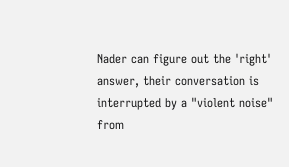Nader can figure out the 'right' answer, their conversation is interrupted by a "violent noise" from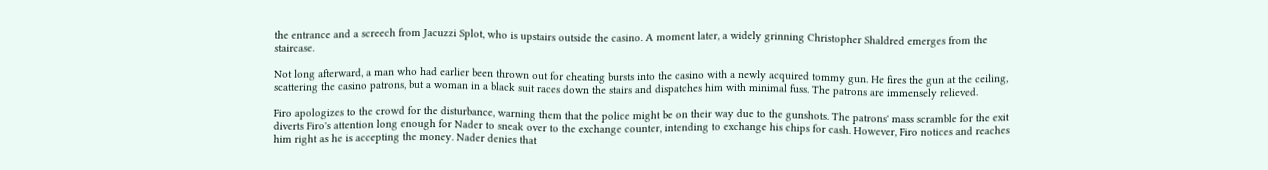the entrance and a screech from Jacuzzi Splot, who is upstairs outside the casino. A moment later, a widely grinning Christopher Shaldred emerges from the staircase.

Not long afterward, a man who had earlier been thrown out for cheating bursts into the casino with a newly acquired tommy gun. He fires the gun at the ceiling, scattering the casino patrons, but a woman in a black suit races down the stairs and dispatches him with minimal fuss. The patrons are immensely relieved.

Firo apologizes to the crowd for the disturbance, warning them that the police might be on their way due to the gunshots. The patrons' mass scramble for the exit diverts Firo's attention long enough for Nader to sneak over to the exchange counter, intending to exchange his chips for cash. However, Firo notices and reaches him right as he is accepting the money. Nader denies that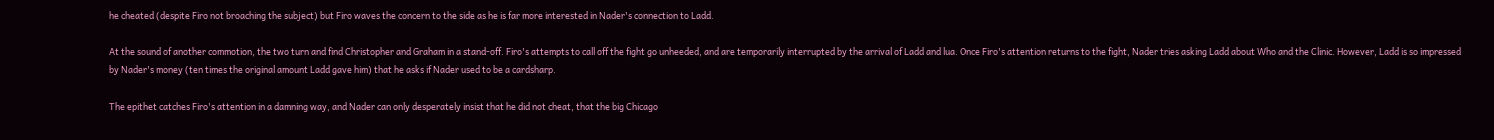he cheated (despite Firo not broaching the subject) but Firo waves the concern to the side as he is far more interested in Nader's connection to Ladd.

At the sound of another commotion, the two turn and find Christopher and Graham in a stand-off. Firo's attempts to call off the fight go unheeded, and are temporarily interrupted by the arrival of Ladd and lua. Once Firo's attention returns to the fight, Nader tries asking Ladd about Who and the Clinic. However, Ladd is so impressed by Nader's money (ten times the original amount Ladd gave him) that he asks if Nader used to be a cardsharp.

The epithet catches Firo's attention in a damning way, and Nader can only desperately insist that he did not cheat, that the big Chicago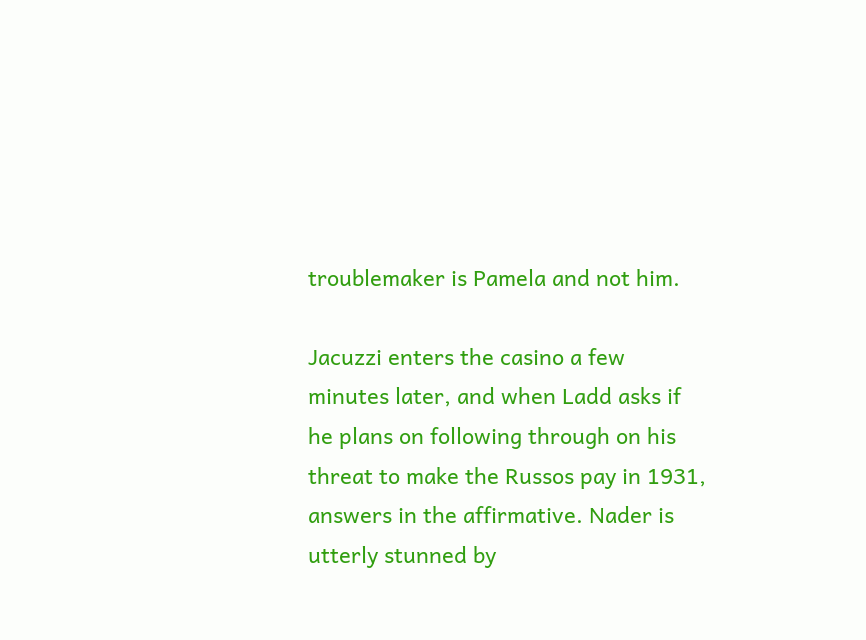troublemaker is Pamela and not him.

Jacuzzi enters the casino a few minutes later, and when Ladd asks if he plans on following through on his threat to make the Russos pay in 1931, answers in the affirmative. Nader is utterly stunned by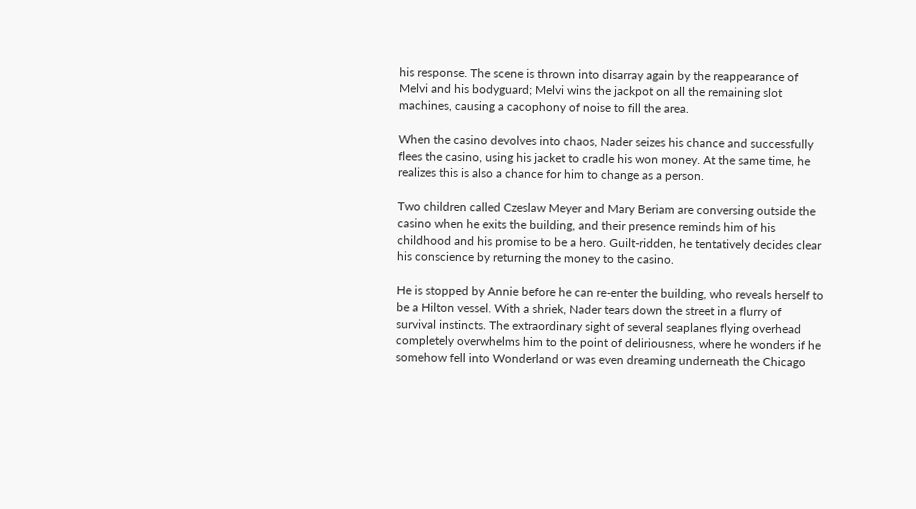his response. The scene is thrown into disarray again by the reappearance of Melvi and his bodyguard; Melvi wins the jackpot on all the remaining slot machines, causing a cacophony of noise to fill the area.

When the casino devolves into chaos, Nader seizes his chance and successfully flees the casino, using his jacket to cradle his won money. At the same time, he realizes this is also a chance for him to change as a person.

Two children called Czeslaw Meyer and Mary Beriam are conversing outside the casino when he exits the building, and their presence reminds him of his childhood and his promise to be a hero. Guilt-ridden, he tentatively decides clear his conscience by returning the money to the casino.

He is stopped by Annie before he can re-enter the building, who reveals herself to be a Hilton vessel. With a shriek, Nader tears down the street in a flurry of survival instincts. The extraordinary sight of several seaplanes flying overhead completely overwhelms him to the point of deliriousness, where he wonders if he somehow fell into Wonderland or was even dreaming underneath the Chicago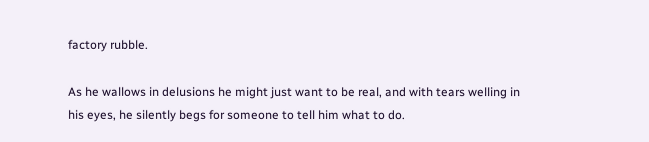factory rubble.

As he wallows in delusions he might just want to be real, and with tears welling in his eyes, he silently begs for someone to tell him what to do.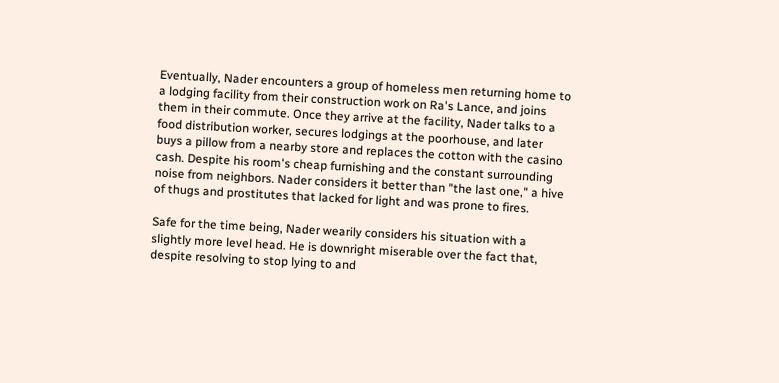Eventually, Nader encounters a group of homeless men returning home to a lodging facility from their construction work on Ra's Lance, and joins them in their commute. Once they arrive at the facility, Nader talks to a food distribution worker, secures lodgings at the poorhouse, and later buys a pillow from a nearby store and replaces the cotton with the casino cash. Despite his room's cheap furnishing and the constant surrounding noise from neighbors. Nader considers it better than "the last one," a hive of thugs and prostitutes that lacked for light and was prone to fires.

Safe for the time being, Nader wearily considers his situation with a slightly more level head. He is downright miserable over the fact that, despite resolving to stop lying to and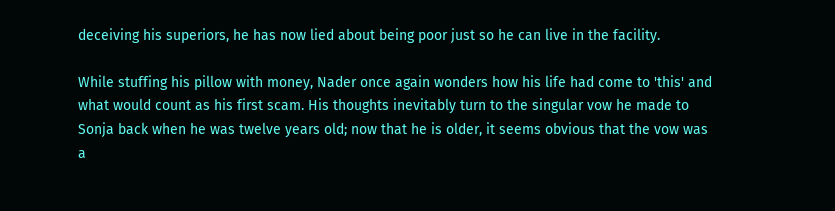deceiving his superiors, he has now lied about being poor just so he can live in the facility.

While stuffing his pillow with money, Nader once again wonders how his life had come to 'this' and what would count as his first scam. His thoughts inevitably turn to the singular vow he made to Sonja back when he was twelve years old; now that he is older, it seems obvious that the vow was a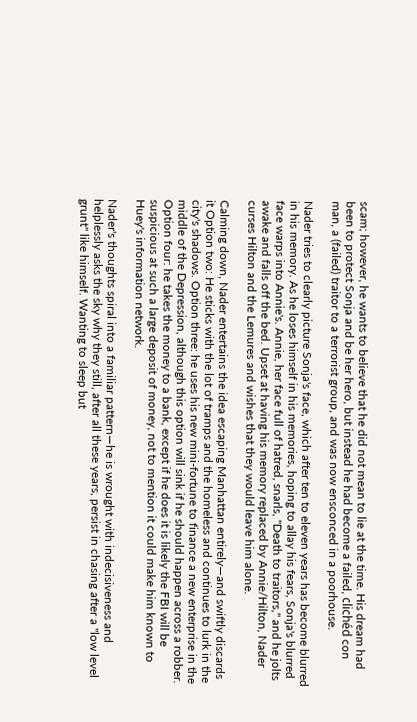scam; however, he wants to believe that he did not mean to lie at the time. His dream had been to protect Sonja and be her hero, but instead he had become a failed, clichéd con man, a (failed) traitor to a terrorist group, and was now ensconced in a poorhouse.

Nader tries to clearly picture Sonja's face, which after ten to eleven years has become blurred in his memory. As he loses himself in his memories, hoping to allay his fears, Sonja's blurred face warps into Annie's. Annie, her face full of hatred, snarls, "Death to traitors," and he jolts awake and falls off the bed. Upset at having his memory replaced by Annie/Hilton, Nader curses Hilton and the Lemures and wishes that they would leave him alone.

Calming down, Nader entertains the idea escaping Manhattan entirely—and swiftly discards it Option two: He sticks with the lot of tramps and the homeless and continues to lurk in the city's shadows. Option three: he uses his new mini-fortune to finance a new enterprise in the middle of the Depression, although this option will sink if he should happen across a robber. Option four: he takes the money to a bank, except if he does it is likely the FBI will be suspicious at such a large deposit of money, not to mention it could make him known to Huey's information network.

Nader's thoughts spiral into a familiar pattern—he is wrought with indecisiveness and helplessly asks the sky why they still, after all these years, persist in chasing after a "low level grunt" like himself. Wanting to sleep but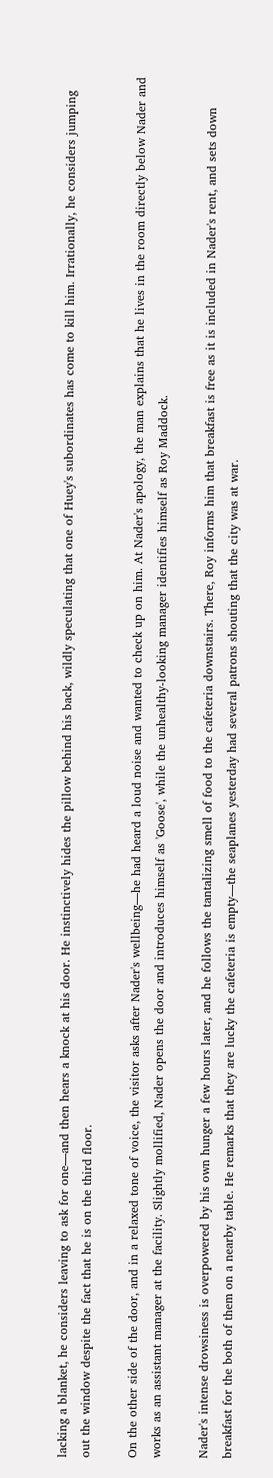lacking a blanket, he considers leaving to ask for one—and then hears a knock at his door. He instinctively hides the pillow behind his back, wildly speculating that one of Huey's subordinates has come to kill him. Irrationally, he considers jumping out the window despite the fact that he is on the third floor.

On the other side of the door, and in a relaxed tone of voice, the visitor asks after Nader's wellbeing—he had heard a loud noise and wanted to check up on him. At Nader's apology, the man explains that he lives in the room directly below Nader and works as an assistant manager at the facility. Slightly mollified, Nader opens the door and introduces himself as 'Goose', while the unhealthy-looking manager identifies himself as Roy Maddock.

Nader's intense drowsiness is overpowered by his own hunger a few hours later, and he follows the tantalizing smell of food to the cafeteria downstairs. There, Roy informs him that breakfast is free as it is included in Nader's rent, and sets down breakfast for the both of them on a nearby table. He remarks that they are lucky the cafeteria is empty—the seaplanes yesterday had several patrons shouting that the city was at war.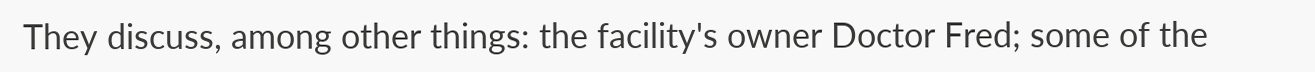They discuss, among other things: the facility's owner Doctor Fred; some of the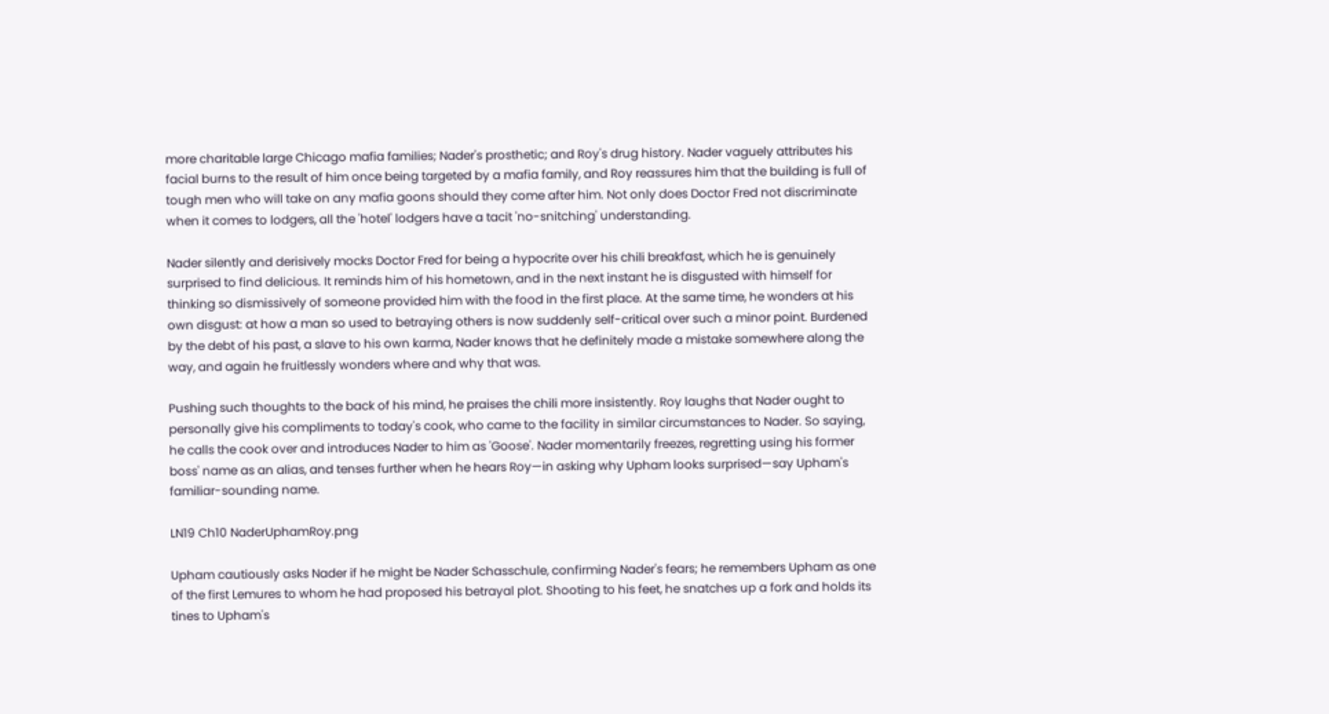more charitable large Chicago mafia families; Nader's prosthetic; and Roy's drug history. Nader vaguely attributes his facial burns to the result of him once being targeted by a mafia family, and Roy reassures him that the building is full of tough men who will take on any mafia goons should they come after him. Not only does Doctor Fred not discriminate when it comes to lodgers, all the 'hotel' lodgers have a tacit 'no-snitching' understanding.

Nader silently and derisively mocks Doctor Fred for being a hypocrite over his chili breakfast, which he is genuinely surprised to find delicious. It reminds him of his hometown, and in the next instant he is disgusted with himself for thinking so dismissively of someone provided him with the food in the first place. At the same time, he wonders at his own disgust: at how a man so used to betraying others is now suddenly self-critical over such a minor point. Burdened by the debt of his past, a slave to his own karma, Nader knows that he definitely made a mistake somewhere along the way, and again he fruitlessly wonders where and why that was.

Pushing such thoughts to the back of his mind, he praises the chili more insistently. Roy laughs that Nader ought to personally give his compliments to today's cook, who came to the facility in similar circumstances to Nader. So saying, he calls the cook over and introduces Nader to him as 'Goose'. Nader momentarily freezes, regretting using his former boss' name as an alias, and tenses further when he hears Roy—in asking why Upham looks surprised—say Upham's familiar-sounding name.

LN19 Ch10 NaderUphamRoy.png

Upham cautiously asks Nader if he might be Nader Schasschule, confirming Nader's fears; he remembers Upham as one of the first Lemures to whom he had proposed his betrayal plot. Shooting to his feet, he snatches up a fork and holds its tines to Upham's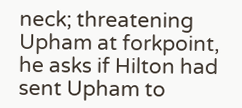neck; threatening Upham at forkpoint, he asks if Hilton had sent Upham to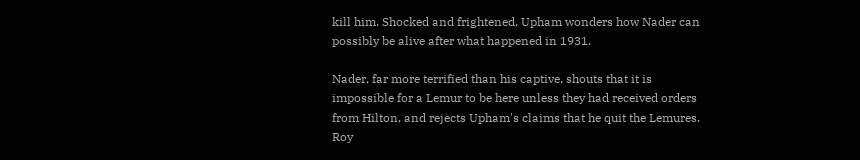kill him. Shocked and frightened, Upham wonders how Nader can possibly be alive after what happened in 1931.

Nader, far more terrified than his captive, shouts that it is impossible for a Lemur to be here unless they had received orders from Hilton, and rejects Upham's claims that he quit the Lemures. Roy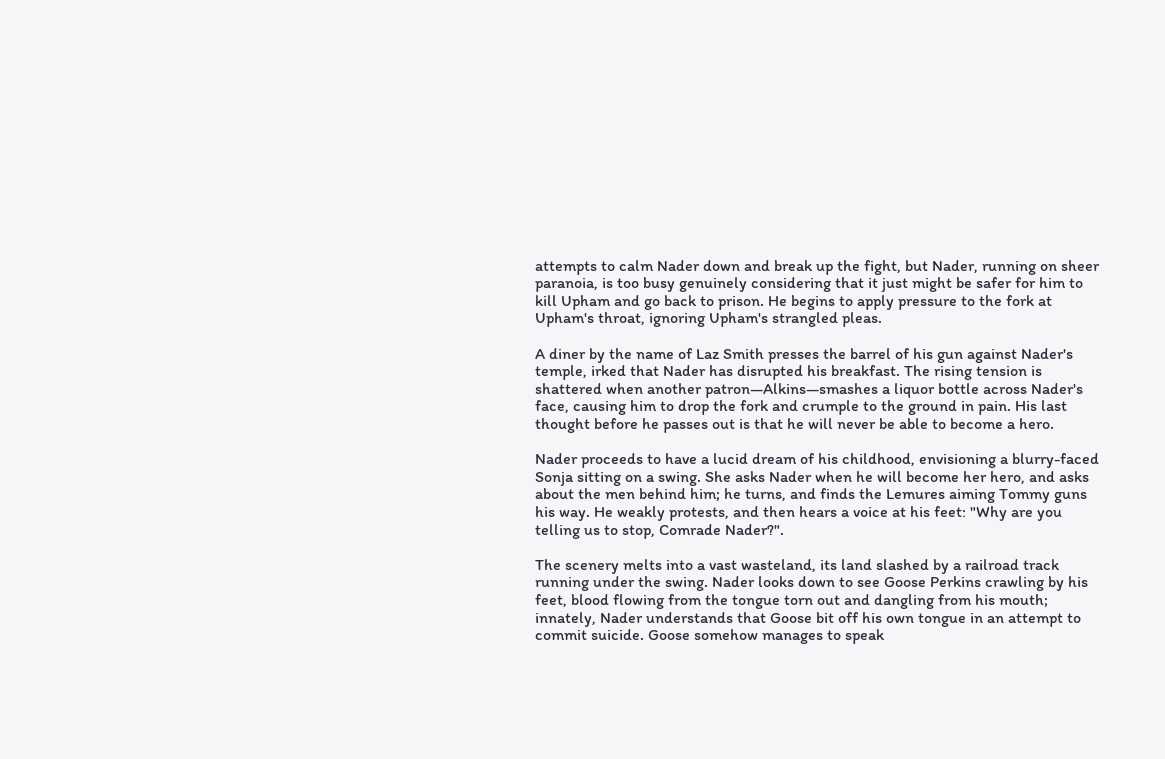attempts to calm Nader down and break up the fight, but Nader, running on sheer paranoia, is too busy genuinely considering that it just might be safer for him to kill Upham and go back to prison. He begins to apply pressure to the fork at Upham's throat, ignoring Upham's strangled pleas.

A diner by the name of Laz Smith presses the barrel of his gun against Nader's temple, irked that Nader has disrupted his breakfast. The rising tension is shattered when another patron—Alkins—smashes a liquor bottle across Nader's face, causing him to drop the fork and crumple to the ground in pain. His last thought before he passes out is that he will never be able to become a hero.

Nader proceeds to have a lucid dream of his childhood, envisioning a blurry-faced Sonja sitting on a swing. She asks Nader when he will become her hero, and asks about the men behind him; he turns, and finds the Lemures aiming Tommy guns his way. He weakly protests, and then hears a voice at his feet: "Why are you telling us to stop, Comrade Nader?".

The scenery melts into a vast wasteland, its land slashed by a railroad track running under the swing. Nader looks down to see Goose Perkins crawling by his feet, blood flowing from the tongue torn out and dangling from his mouth; innately, Nader understands that Goose bit off his own tongue in an attempt to commit suicide. Goose somehow manages to speak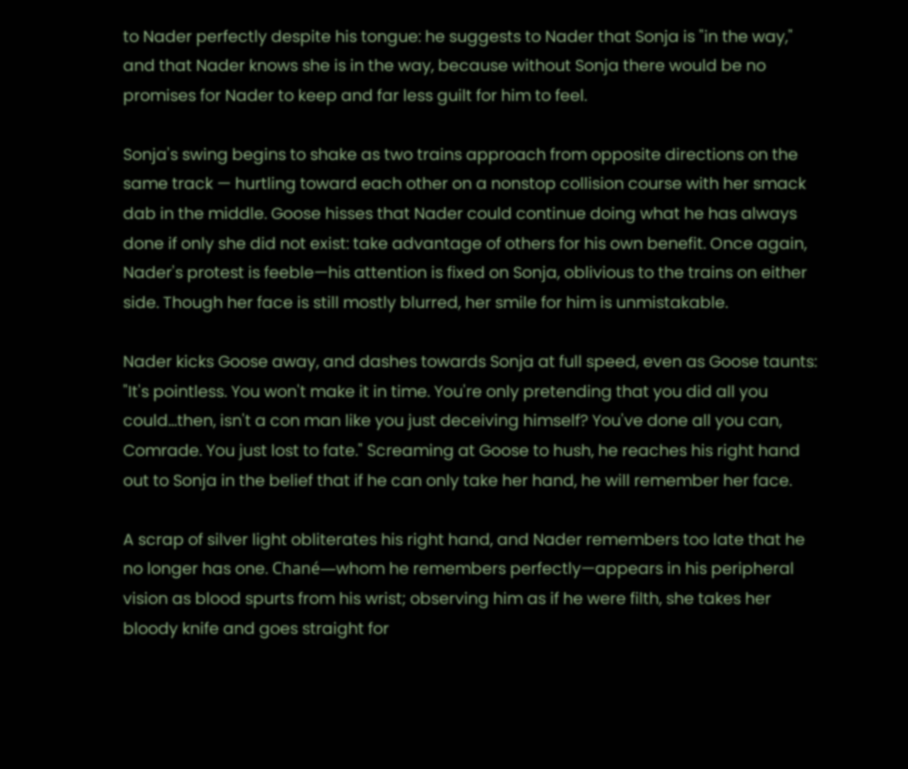to Nader perfectly despite his tongue: he suggests to Nader that Sonja is "in the way," and that Nader knows she is in the way, because without Sonja there would be no promises for Nader to keep and far less guilt for him to feel.

Sonja's swing begins to shake as two trains approach from opposite directions on the same track — hurtling toward each other on a nonstop collision course with her smack dab in the middle. Goose hisses that Nader could continue doing what he has always done if only she did not exist: take advantage of others for his own benefit. Once again, Nader's protest is feeble—his attention is fixed on Sonja, oblivious to the trains on either side. Though her face is still mostly blurred, her smile for him is unmistakable.

Nader kicks Goose away, and dashes towards Sonja at full speed, even as Goose taunts: "It's pointless. You won't make it in time. You're only pretending that you did all you could...then, isn't a con man like you just deceiving himself? You've done all you can, Comrade. You just lost to fate." Screaming at Goose to hush, he reaches his right hand out to Sonja in the belief that if he can only take her hand, he will remember her face.

A scrap of silver light obliterates his right hand, and Nader remembers too late that he no longer has one. Chané—whom he remembers perfectly—appears in his peripheral vision as blood spurts from his wrist; observing him as if he were filth, she takes her bloody knife and goes straight for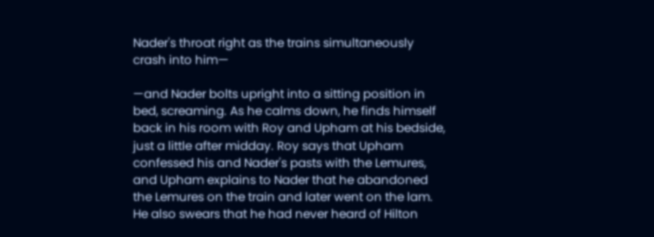Nader's throat right as the trains simultaneously crash into him—

—and Nader bolts upright into a sitting position in bed, screaming. As he calms down, he finds himself back in his room with Roy and Upham at his bedside, just a little after midday. Roy says that Upham confessed his and Nader's pasts with the Lemures, and Upham explains to Nader that he abandoned the Lemures on the train and later went on the lam. He also swears that he had never heard of Hilton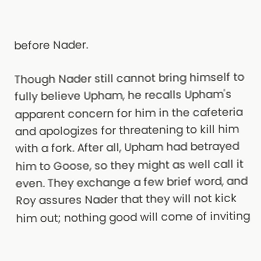before Nader.

Though Nader still cannot bring himself to fully believe Upham, he recalls Upham's apparent concern for him in the cafeteria and apologizes for threatening to kill him with a fork. After all, Upham had betrayed him to Goose, so they might as well call it even. They exchange a few brief word, and Roy assures Nader that they will not kick him out; nothing good will come of inviting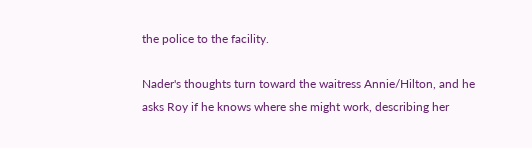the police to the facility.

Nader's thoughts turn toward the waitress Annie/Hilton, and he asks Roy if he knows where she might work, describing her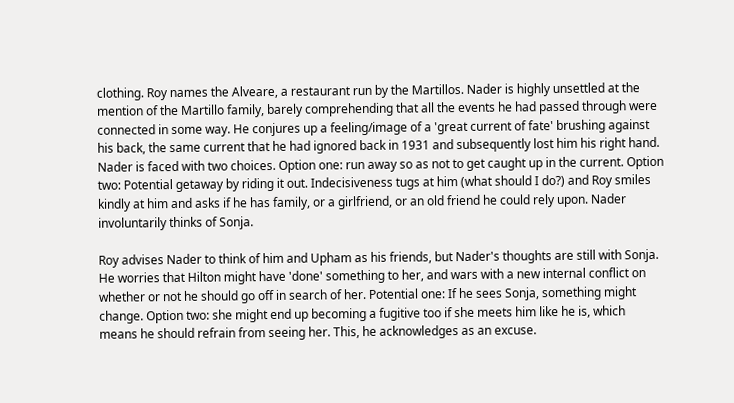clothing. Roy names the Alveare, a restaurant run by the Martillos. Nader is highly unsettled at the mention of the Martillo family, barely comprehending that all the events he had passed through were connected in some way. He conjures up a feeling/image of a 'great current of fate' brushing against his back, the same current that he had ignored back in 1931 and subsequently lost him his right hand. Nader is faced with two choices. Option one: run away so as not to get caught up in the current. Option two: Potential getaway by riding it out. Indecisiveness tugs at him (what should I do?) and Roy smiles kindly at him and asks if he has family, or a girlfriend, or an old friend he could rely upon. Nader involuntarily thinks of Sonja.

Roy advises Nader to think of him and Upham as his friends, but Nader's thoughts are still with Sonja. He worries that Hilton might have 'done' something to her, and wars with a new internal conflict on whether or not he should go off in search of her. Potential one: If he sees Sonja, something might change. Option two: she might end up becoming a fugitive too if she meets him like he is, which means he should refrain from seeing her. This, he acknowledges as an excuse.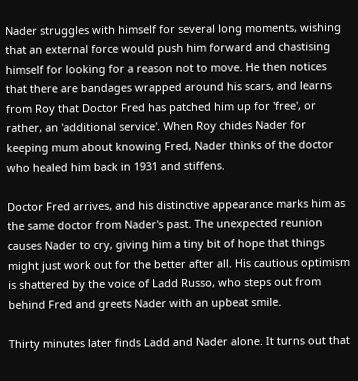Nader struggles with himself for several long moments, wishing that an external force would push him forward and chastising himself for looking for a reason not to move. He then notices that there are bandages wrapped around his scars, and learns from Roy that Doctor Fred has patched him up for 'free', or rather, an 'additional service'. When Roy chides Nader for keeping mum about knowing Fred, Nader thinks of the doctor who healed him back in 1931 and stiffens.

Doctor Fred arrives, and his distinctive appearance marks him as the same doctor from Nader's past. The unexpected reunion causes Nader to cry, giving him a tiny bit of hope that things might just work out for the better after all. His cautious optimism is shattered by the voice of Ladd Russo, who steps out from behind Fred and greets Nader with an upbeat smile.

Thirty minutes later finds Ladd and Nader alone. It turns out that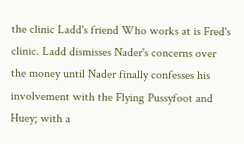the clinic Ladd's friend Who works at is Fred's clinic. Ladd dismisses Nader's concerns over the money until Nader finally confesses his involvement with the Flying Pussyfoot and Huey; with a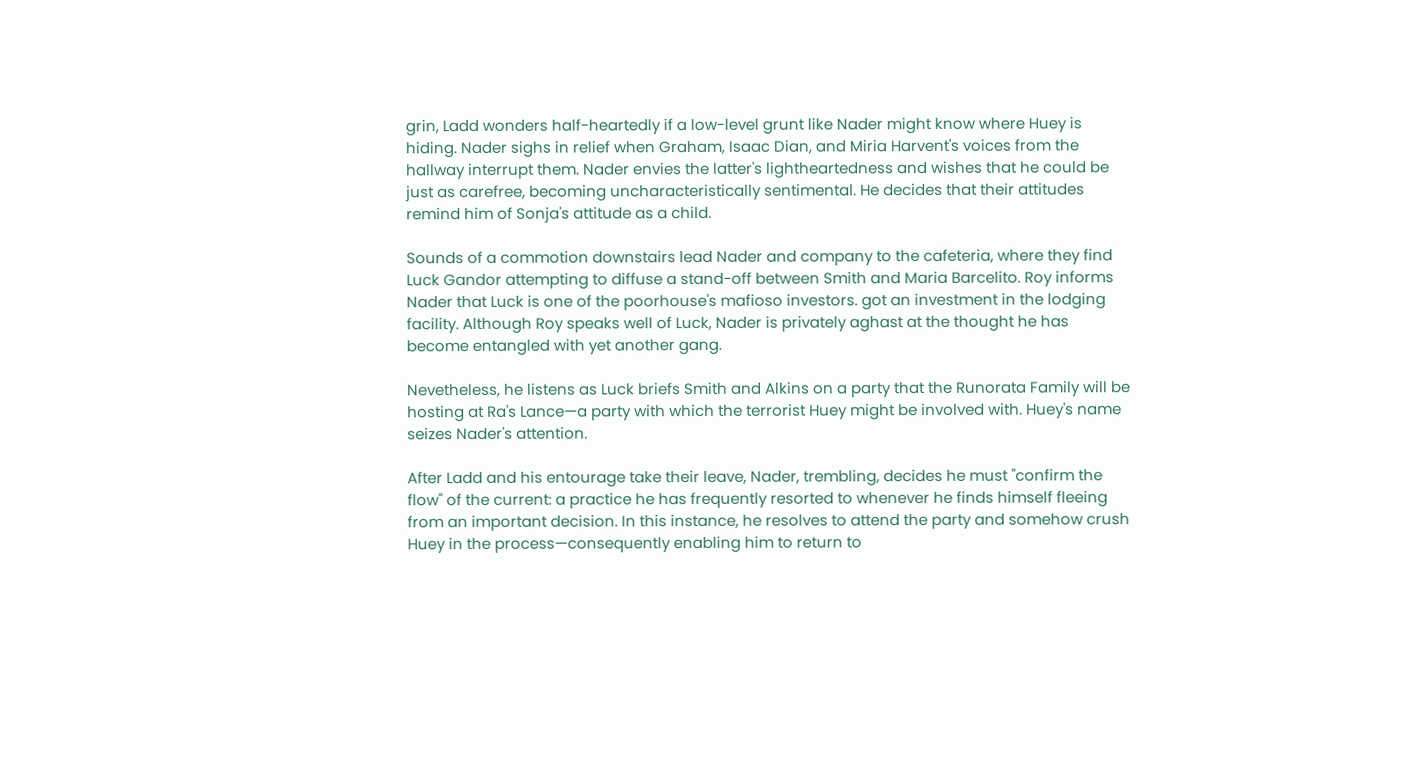grin, Ladd wonders half-heartedly if a low-level grunt like Nader might know where Huey is hiding. Nader sighs in relief when Graham, Isaac Dian, and Miria Harvent's voices from the hallway interrupt them. Nader envies the latter's lightheartedness and wishes that he could be just as carefree, becoming uncharacteristically sentimental. He decides that their attitudes remind him of Sonja's attitude as a child.

Sounds of a commotion downstairs lead Nader and company to the cafeteria, where they find Luck Gandor attempting to diffuse a stand-off between Smith and Maria Barcelito. Roy informs Nader that Luck is one of the poorhouse's mafioso investors. got an investment in the lodging facility. Although Roy speaks well of Luck, Nader is privately aghast at the thought he has become entangled with yet another gang.

Nevetheless, he listens as Luck briefs Smith and Alkins on a party that the Runorata Family will be hosting at Ra's Lance—a party with which the terrorist Huey might be involved with. Huey's name seizes Nader's attention.

After Ladd and his entourage take their leave, Nader, trembling, decides he must "confirm the flow" of the current: a practice he has frequently resorted to whenever he finds himself fleeing from an important decision. In this instance, he resolves to attend the party and somehow crush Huey in the process—consequently enabling him to return to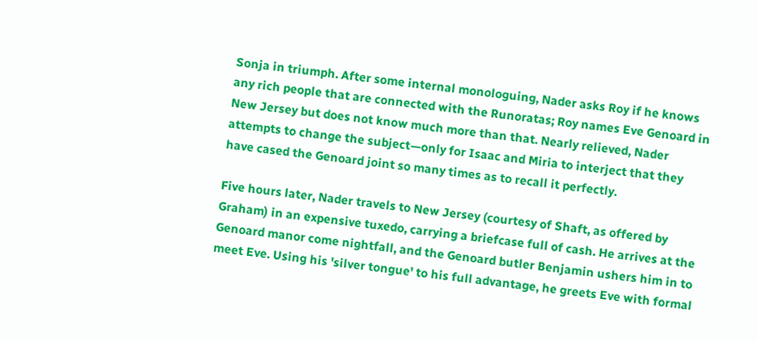Sonja in triumph. After some internal monologuing, Nader asks Roy if he knows any rich people that are connected with the Runoratas; Roy names Eve Genoard in New Jersey but does not know much more than that. Nearly relieved, Nader attempts to change the subject—only for Isaac and Miria to interject that they have cased the Genoard joint so many times as to recall it perfectly.

Five hours later, Nader travels to New Jersey (courtesy of Shaft, as offered by Graham) in an expensive tuxedo, carrying a briefcase full of cash. He arrives at the Genoard manor come nightfall, and the Genoard butler Benjamin ushers him in to meet Eve. Using his 'silver tongue' to his full advantage, he greets Eve with formal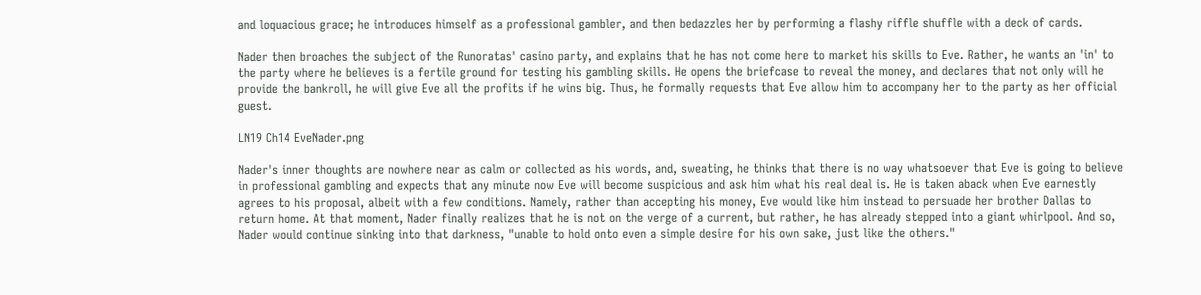and loquacious grace; he introduces himself as a professional gambler, and then bedazzles her by performing a flashy riffle shuffle with a deck of cards.

Nader then broaches the subject of the Runoratas' casino party, and explains that he has not come here to market his skills to Eve. Rather, he wants an 'in' to the party where he believes is a fertile ground for testing his gambling skills. He opens the briefcase to reveal the money, and declares that not only will he provide the bankroll, he will give Eve all the profits if he wins big. Thus, he formally requests that Eve allow him to accompany her to the party as her official guest.

LN19 Ch14 EveNader.png

Nader's inner thoughts are nowhere near as calm or collected as his words, and, sweating, he thinks that there is no way whatsoever that Eve is going to believe in professional gambling and expects that any minute now Eve will become suspicious and ask him what his real deal is. He is taken aback when Eve earnestly agrees to his proposal, albeit with a few conditions. Namely, rather than accepting his money, Eve would like him instead to persuade her brother Dallas to return home. At that moment, Nader finally realizes that he is not on the verge of a current, but rather, he has already stepped into a giant whirlpool. And so, Nader would continue sinking into that darkness, "unable to hold onto even a simple desire for his own sake, just like the others."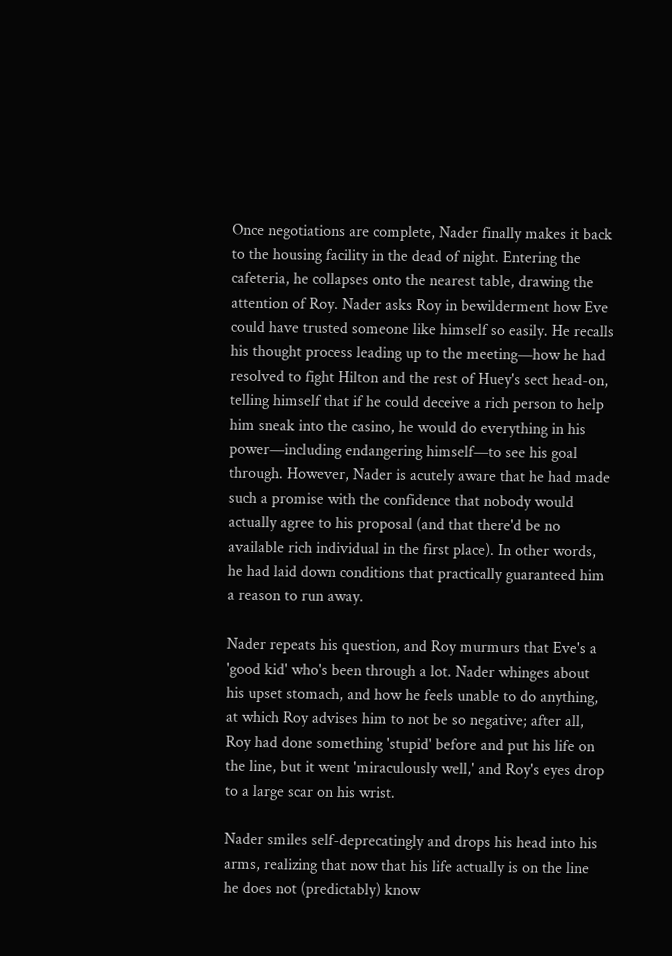Once negotiations are complete, Nader finally makes it back to the housing facility in the dead of night. Entering the cafeteria, he collapses onto the nearest table, drawing the attention of Roy. Nader asks Roy in bewilderment how Eve could have trusted someone like himself so easily. He recalls his thought process leading up to the meeting—how he had resolved to fight Hilton and the rest of Huey's sect head-on, telling himself that if he could deceive a rich person to help him sneak into the casino, he would do everything in his power—including endangering himself—to see his goal through. However, Nader is acutely aware that he had made such a promise with the confidence that nobody would actually agree to his proposal (and that there'd be no available rich individual in the first place). In other words, he had laid down conditions that practically guaranteed him a reason to run away.

Nader repeats his question, and Roy murmurs that Eve's a 'good kid' who's been through a lot. Nader whinges about his upset stomach, and how he feels unable to do anything, at which Roy advises him to not be so negative; after all, Roy had done something 'stupid' before and put his life on the line, but it went 'miraculously well,' and Roy's eyes drop to a large scar on his wrist.

Nader smiles self-deprecatingly and drops his head into his arms, realizing that now that his life actually is on the line he does not (predictably) know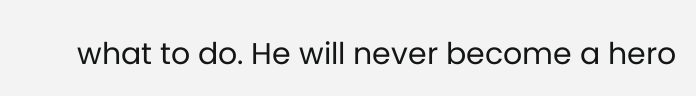what to do. He will never become a hero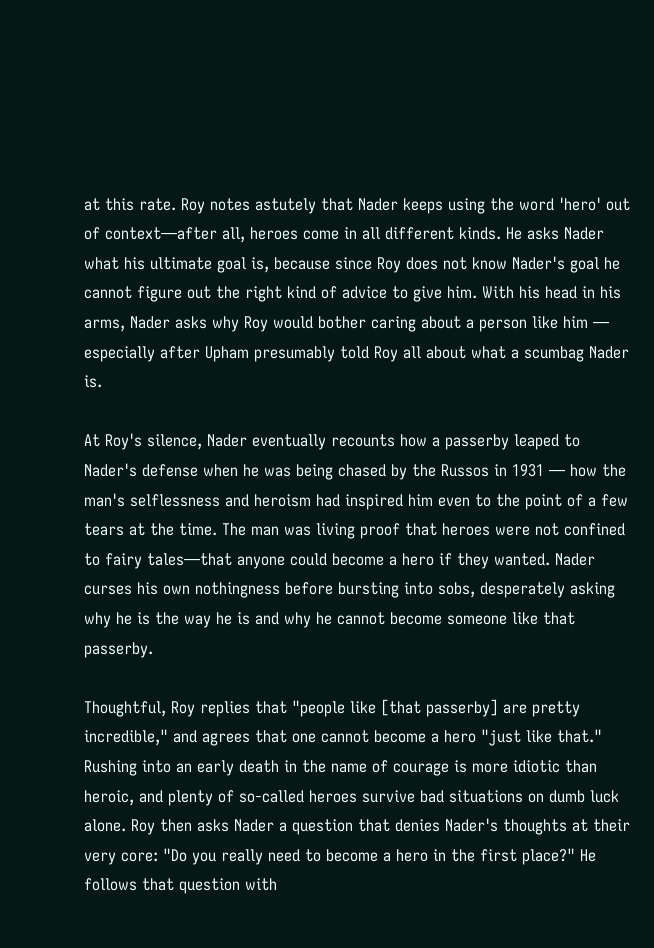at this rate. Roy notes astutely that Nader keeps using the word 'hero' out of context—after all, heroes come in all different kinds. He asks Nader what his ultimate goal is, because since Roy does not know Nader's goal he cannot figure out the right kind of advice to give him. With his head in his arms, Nader asks why Roy would bother caring about a person like him — especially after Upham presumably told Roy all about what a scumbag Nader is.

At Roy's silence, Nader eventually recounts how a passerby leaped to Nader's defense when he was being chased by the Russos in 1931 — how the man's selflessness and heroism had inspired him even to the point of a few tears at the time. The man was living proof that heroes were not confined to fairy tales—that anyone could become a hero if they wanted. Nader curses his own nothingness before bursting into sobs, desperately asking why he is the way he is and why he cannot become someone like that passerby.

Thoughtful, Roy replies that "people like [that passerby] are pretty incredible," and agrees that one cannot become a hero "just like that." Rushing into an early death in the name of courage is more idiotic than heroic, and plenty of so-called heroes survive bad situations on dumb luck alone. Roy then asks Nader a question that denies Nader's thoughts at their very core: "Do you really need to become a hero in the first place?" He follows that question with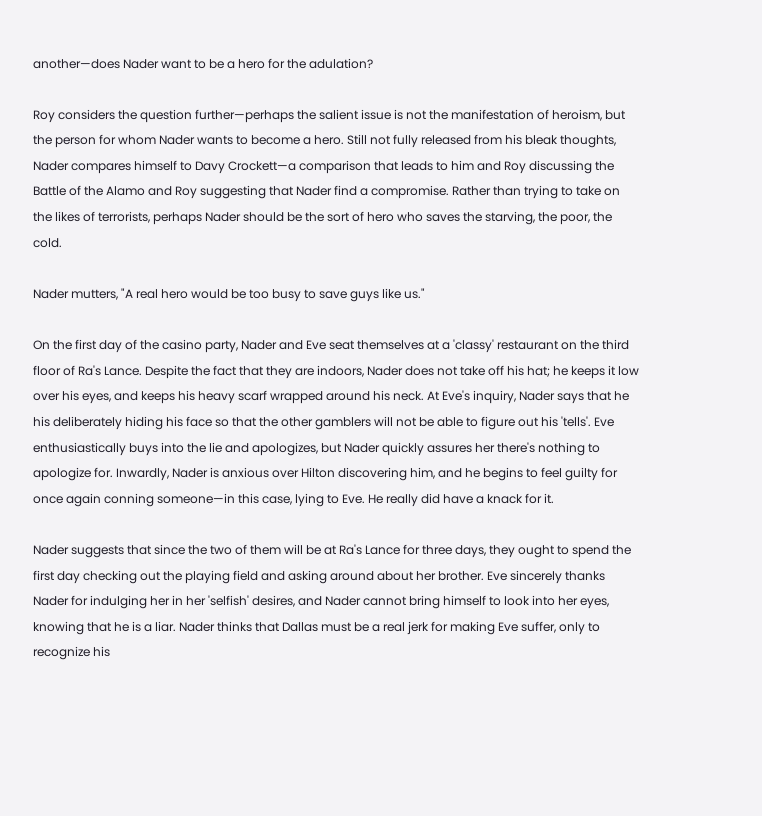another—does Nader want to be a hero for the adulation?

Roy considers the question further—perhaps the salient issue is not the manifestation of heroism, but the person for whom Nader wants to become a hero. Still not fully released from his bleak thoughts, Nader compares himself to Davy Crockett—a comparison that leads to him and Roy discussing the Battle of the Alamo and Roy suggesting that Nader find a compromise. Rather than trying to take on the likes of terrorists, perhaps Nader should be the sort of hero who saves the starving, the poor, the cold.

Nader mutters, "A real hero would be too busy to save guys like us."

On the first day of the casino party, Nader and Eve seat themselves at a 'classy' restaurant on the third floor of Ra's Lance. Despite the fact that they are indoors, Nader does not take off his hat; he keeps it low over his eyes, and keeps his heavy scarf wrapped around his neck. At Eve's inquiry, Nader says that he his deliberately hiding his face so that the other gamblers will not be able to figure out his 'tells'. Eve enthusiastically buys into the lie and apologizes, but Nader quickly assures her there's nothing to apologize for. Inwardly, Nader is anxious over Hilton discovering him, and he begins to feel guilty for once again conning someone—in this case, lying to Eve. He really did have a knack for it.

Nader suggests that since the two of them will be at Ra's Lance for three days, they ought to spend the first day checking out the playing field and asking around about her brother. Eve sincerely thanks Nader for indulging her in her 'selfish' desires, and Nader cannot bring himself to look into her eyes, knowing that he is a liar. Nader thinks that Dallas must be a real jerk for making Eve suffer, only to recognize his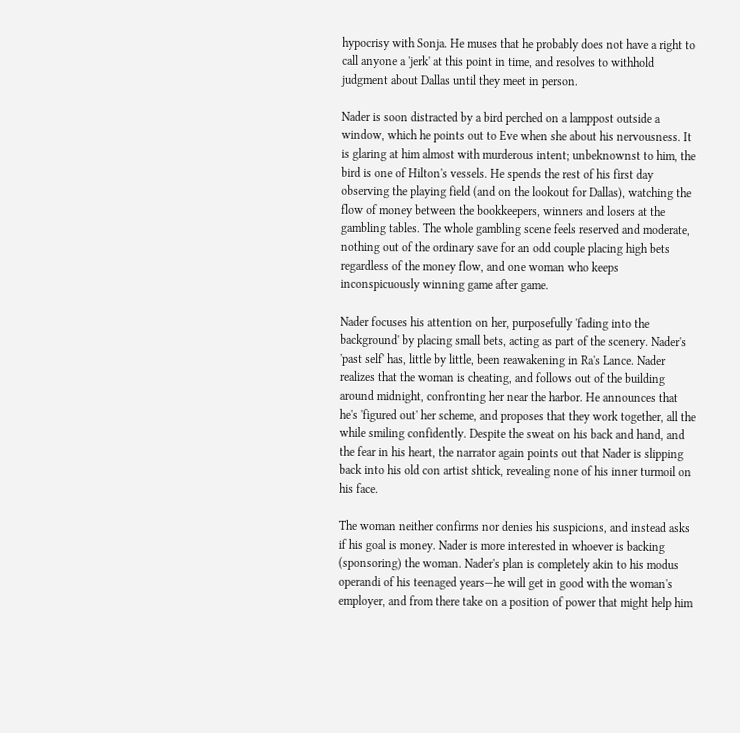hypocrisy with Sonja. He muses that he probably does not have a right to call anyone a 'jerk' at this point in time, and resolves to withhold judgment about Dallas until they meet in person.

Nader is soon distracted by a bird perched on a lamppost outside a window, which he points out to Eve when she about his nervousness. It is glaring at him almost with murderous intent; unbeknownst to him, the bird is one of Hilton's vessels. He spends the rest of his first day observing the playing field (and on the lookout for Dallas), watching the flow of money between the bookkeepers, winners and losers at the gambling tables. The whole gambling scene feels reserved and moderate, nothing out of the ordinary save for an odd couple placing high bets regardless of the money flow, and one woman who keeps inconspicuously winning game after game.

Nader focuses his attention on her, purposefully 'fading into the background' by placing small bets, acting as part of the scenery. Nader's 'past self' has, little by little, been reawakening in Ra's Lance. Nader realizes that the woman is cheating, and follows out of the building around midnight, confronting her near the harbor. He announces that he's 'figured out' her scheme, and proposes that they work together, all the while smiling confidently. Despite the sweat on his back and hand, and the fear in his heart, the narrator again points out that Nader is slipping back into his old con artist shtick, revealing none of his inner turmoil on his face.

The woman neither confirms nor denies his suspicions, and instead asks if his goal is money. Nader is more interested in whoever is backing (sponsoring) the woman. Nader's plan is completely akin to his modus operandi of his teenaged years—he will get in good with the woman's employer, and from there take on a position of power that might help him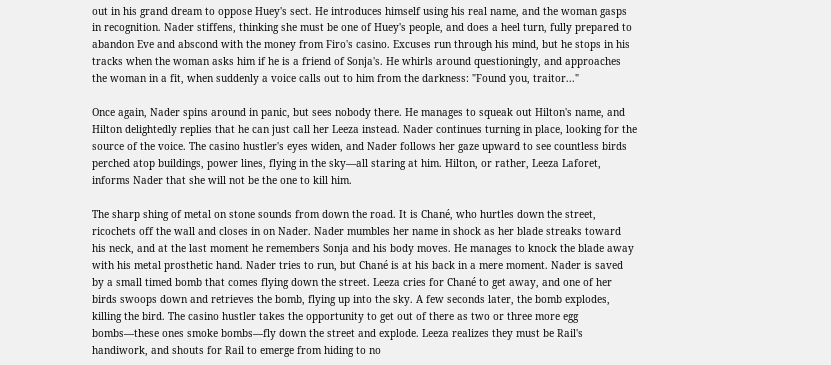out in his grand dream to oppose Huey's sect. He introduces himself using his real name, and the woman gasps in recognition. Nader stiffens, thinking she must be one of Huey's people, and does a heel turn, fully prepared to abandon Eve and abscond with the money from Firo's casino. Excuses run through his mind, but he stops in his tracks when the woman asks him if he is a friend of Sonja's. He whirls around questioningly, and approaches the woman in a fit, when suddenly a voice calls out to him from the darkness: "Found you, traitor..."

Once again, Nader spins around in panic, but sees nobody there. He manages to squeak out Hilton's name, and Hilton delightedly replies that he can just call her Leeza instead. Nader continues turning in place, looking for the source of the voice. The casino hustler's eyes widen, and Nader follows her gaze upward to see countless birds perched atop buildings, power lines, flying in the sky—all staring at him. Hilton, or rather, Leeza Laforet, informs Nader that she will not be the one to kill him.

The sharp shing of metal on stone sounds from down the road. It is Chané, who hurtles down the street, ricochets off the wall and closes in on Nader. Nader mumbles her name in shock as her blade streaks toward his neck, and at the last moment he remembers Sonja and his body moves. He manages to knock the blade away with his metal prosthetic hand. Nader tries to run, but Chané is at his back in a mere moment. Nader is saved by a small timed bomb that comes flying down the street. Leeza cries for Chané to get away, and one of her birds swoops down and retrieves the bomb, flying up into the sky. A few seconds later, the bomb explodes, killing the bird. The casino hustler takes the opportunity to get out of there as two or three more egg bombs—these ones smoke bombs—fly down the street and explode. Leeza realizes they must be Rail's handiwork, and shouts for Rail to emerge from hiding to no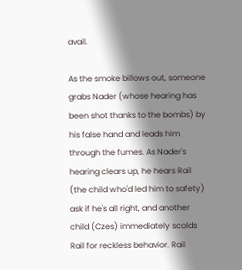avail.

As the smoke billows out, someone grabs Nader (whose hearing has been shot thanks to the bombs) by his false hand and leads him through the fumes. As Nader's hearing clears up, he hears Rail (the child who'd led him to safety) ask if he's all right, and another child (Czes) immediately scolds Rail for reckless behavior. Rail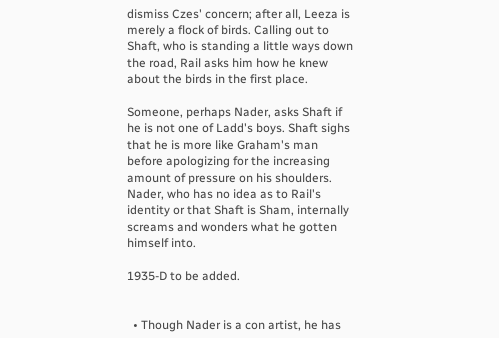dismiss Czes' concern; after all, Leeza is merely a flock of birds. Calling out to Shaft, who is standing a little ways down the road, Rail asks him how he knew about the birds in the first place.

Someone, perhaps Nader, asks Shaft if he is not one of Ladd's boys. Shaft sighs that he is more like Graham's man before apologizing for the increasing amount of pressure on his shoulders. Nader, who has no idea as to Rail's identity or that Shaft is Sham, internally screams and wonders what he gotten himself into.

1935-D to be added.


  • Though Nader is a con artist, he has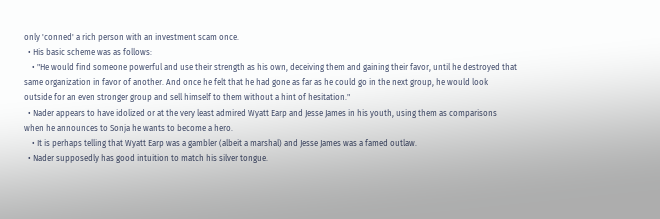only 'conned' a rich person with an investment scam once.
  • His basic scheme was as follows:
    • "He would find someone powerful and use their strength as his own, deceiving them and gaining their favor, until he destroyed that same organization in favor of another. And once he felt that he had gone as far as he could go in the next group, he would look outside for an even stronger group and sell himself to them without a hint of hesitation."
  • Nader appears to have idolized or at the very least admired Wyatt Earp and Jesse James in his youth, using them as comparisons when he announces to Sonja he wants to become a hero.
    • It is perhaps telling that Wyatt Earp was a gambler (albeit a marshal) and Jesse James was a famed outlaw.
  • Nader supposedly has good intuition to match his silver tongue.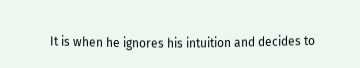It is when he ignores his intuition and decides to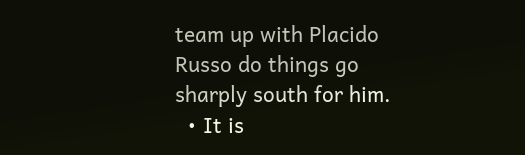team up with Placido Russo do things go sharply south for him.
  • It is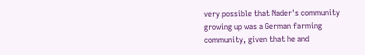very possible that Nader's community growing up was a German farming community, given that he and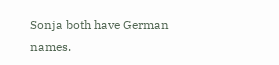Sonja both have German names.